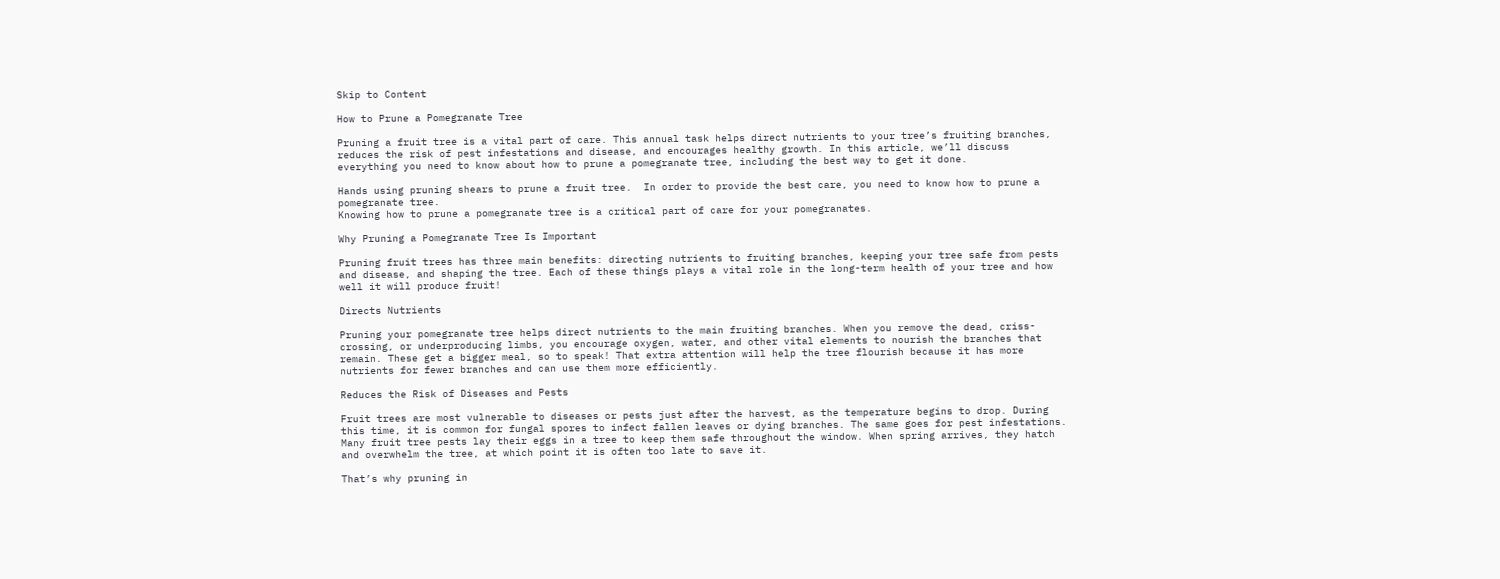Skip to Content

How to Prune a Pomegranate Tree

Pruning a fruit tree is a vital part of care. This annual task helps direct nutrients to your tree’s fruiting branches, reduces the risk of pest infestations and disease, and encourages healthy growth. In this article, we’ll discuss everything you need to know about how to prune a pomegranate tree, including the best way to get it done.

Hands using pruning shears to prune a fruit tree.  In order to provide the best care, you need to know how to prune a pomegranate tree.
Knowing how to prune a pomegranate tree is a critical part of care for your pomegranates.

Why Pruning a Pomegranate Tree Is Important

Pruning fruit trees has three main benefits: directing nutrients to fruiting branches, keeping your tree safe from pests and disease, and shaping the tree. Each of these things plays a vital role in the long-term health of your tree and how well it will produce fruit!

Directs Nutrients

Pruning your pomegranate tree helps direct nutrients to the main fruiting branches. When you remove the dead, criss-crossing, or underproducing limbs, you encourage oxygen, water, and other vital elements to nourish the branches that remain. These get a bigger meal, so to speak! That extra attention will help the tree flourish because it has more nutrients for fewer branches and can use them more efficiently.

Reduces the Risk of Diseases and Pests

Fruit trees are most vulnerable to diseases or pests just after the harvest, as the temperature begins to drop. During this time, it is common for fungal spores to infect fallen leaves or dying branches. The same goes for pest infestations. Many fruit tree pests lay their eggs in a tree to keep them safe throughout the window. When spring arrives, they hatch and overwhelm the tree, at which point it is often too late to save it.

That’s why pruning in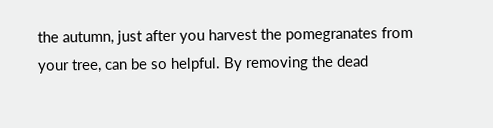the autumn, just after you harvest the pomegranates from your tree, can be so helpful. By removing the dead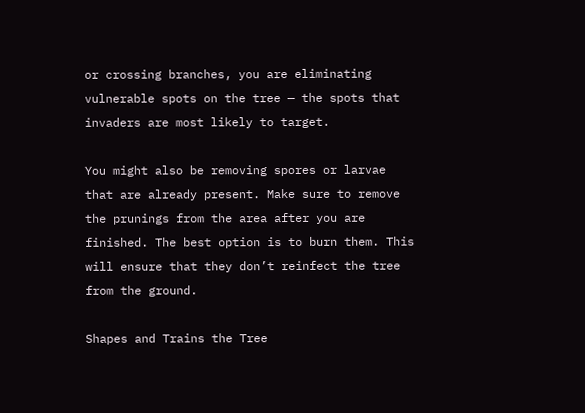or crossing branches, you are eliminating vulnerable spots on the tree — the spots that invaders are most likely to target.

You might also be removing spores or larvae that are already present. Make sure to remove the prunings from the area after you are finished. The best option is to burn them. This will ensure that they don’t reinfect the tree from the ground.

Shapes and Trains the Tree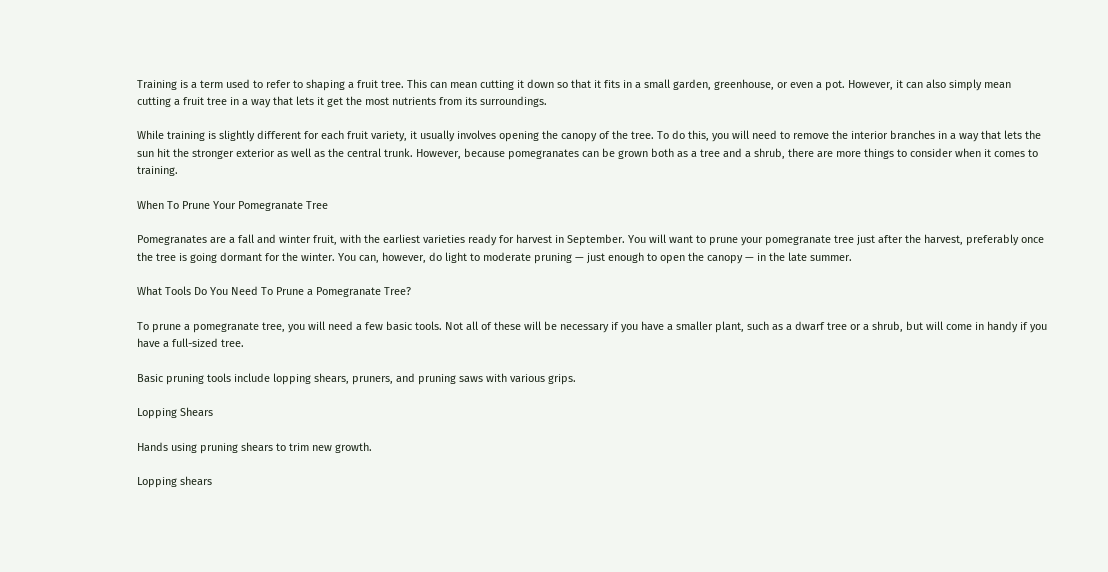Training is a term used to refer to shaping a fruit tree. This can mean cutting it down so that it fits in a small garden, greenhouse, or even a pot. However, it can also simply mean cutting a fruit tree in a way that lets it get the most nutrients from its surroundings.

While training is slightly different for each fruit variety, it usually involves opening the canopy of the tree. To do this, you will need to remove the interior branches in a way that lets the sun hit the stronger exterior as well as the central trunk. However, because pomegranates can be grown both as a tree and a shrub, there are more things to consider when it comes to training.

When To Prune Your Pomegranate Tree

Pomegranates are a fall and winter fruit, with the earliest varieties ready for harvest in September. You will want to prune your pomegranate tree just after the harvest, preferably once the tree is going dormant for the winter. You can, however, do light to moderate pruning — just enough to open the canopy — in the late summer.

What Tools Do You Need To Prune a Pomegranate Tree?

To prune a pomegranate tree, you will need a few basic tools. Not all of these will be necessary if you have a smaller plant, such as a dwarf tree or a shrub, but will come in handy if you have a full-sized tree.

Basic pruning tools include lopping shears, pruners, and pruning saws with various grips.

Lopping Shears

Hands using pruning shears to trim new growth.

Lopping shears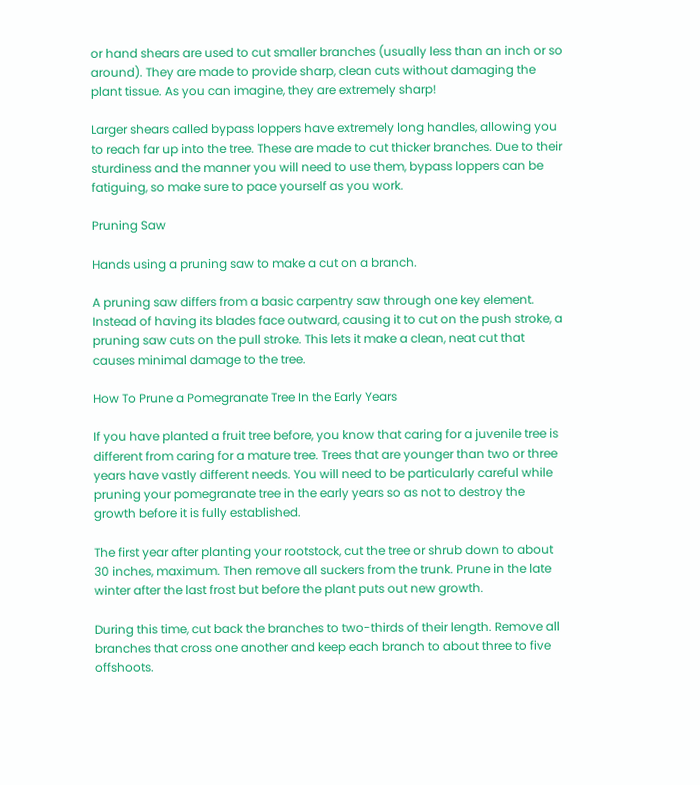or hand shears are used to cut smaller branches (usually less than an inch or so around). They are made to provide sharp, clean cuts without damaging the plant tissue. As you can imagine, they are extremely sharp!

Larger shears called bypass loppers have extremely long handles, allowing you to reach far up into the tree. These are made to cut thicker branches. Due to their sturdiness and the manner you will need to use them, bypass loppers can be fatiguing, so make sure to pace yourself as you work.

Pruning Saw

Hands using a pruning saw to make a cut on a branch.

A pruning saw differs from a basic carpentry saw through one key element. Instead of having its blades face outward, causing it to cut on the push stroke, a pruning saw cuts on the pull stroke. This lets it make a clean, neat cut that causes minimal damage to the tree.

How To Prune a Pomegranate Tree In the Early Years

If you have planted a fruit tree before, you know that caring for a juvenile tree is different from caring for a mature tree. Trees that are younger than two or three years have vastly different needs. You will need to be particularly careful while pruning your pomegranate tree in the early years so as not to destroy the growth before it is fully established.

The first year after planting your rootstock, cut the tree or shrub down to about 30 inches, maximum. Then remove all suckers from the trunk. Prune in the late winter after the last frost but before the plant puts out new growth.

During this time, cut back the branches to two-thirds of their length. Remove all branches that cross one another and keep each branch to about three to five offshoots.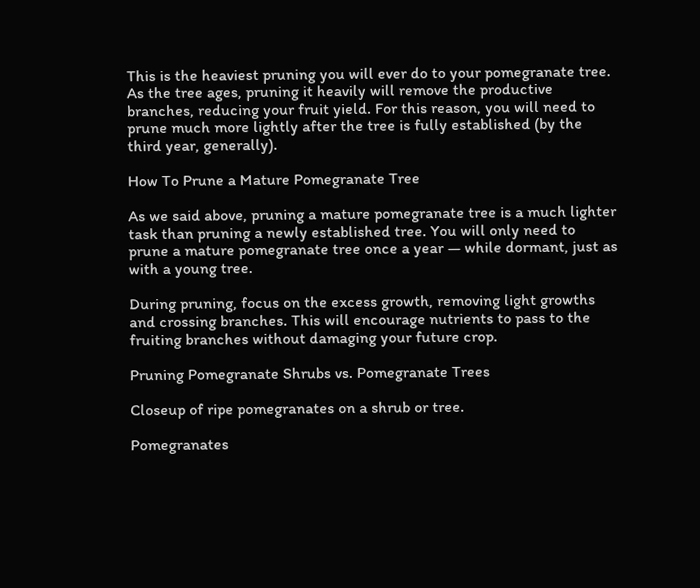This is the heaviest pruning you will ever do to your pomegranate tree. As the tree ages, pruning it heavily will remove the productive branches, reducing your fruit yield. For this reason, you will need to prune much more lightly after the tree is fully established (by the third year, generally).

How To Prune a Mature Pomegranate Tree

As we said above, pruning a mature pomegranate tree is a much lighter task than pruning a newly established tree. You will only need to prune a mature pomegranate tree once a year — while dormant, just as with a young tree.

During pruning, focus on the excess growth, removing light growths and crossing branches. This will encourage nutrients to pass to the fruiting branches without damaging your future crop.

Pruning Pomegranate Shrubs vs. Pomegranate Trees

Closeup of ripe pomegranates on a shrub or tree.

Pomegranates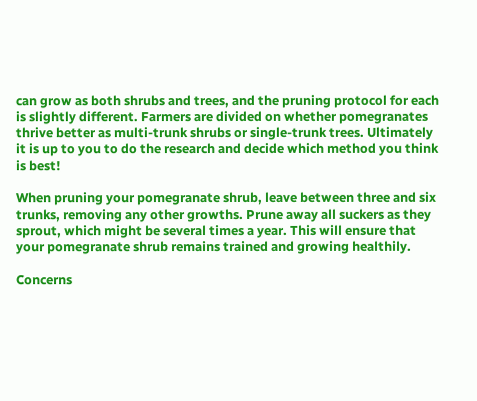can grow as both shrubs and trees, and the pruning protocol for each is slightly different. Farmers are divided on whether pomegranates thrive better as multi-trunk shrubs or single-trunk trees. Ultimately it is up to you to do the research and decide which method you think is best!

When pruning your pomegranate shrub, leave between three and six trunks, removing any other growths. Prune away all suckers as they sprout, which might be several times a year. This will ensure that your pomegranate shrub remains trained and growing healthily.

Concerns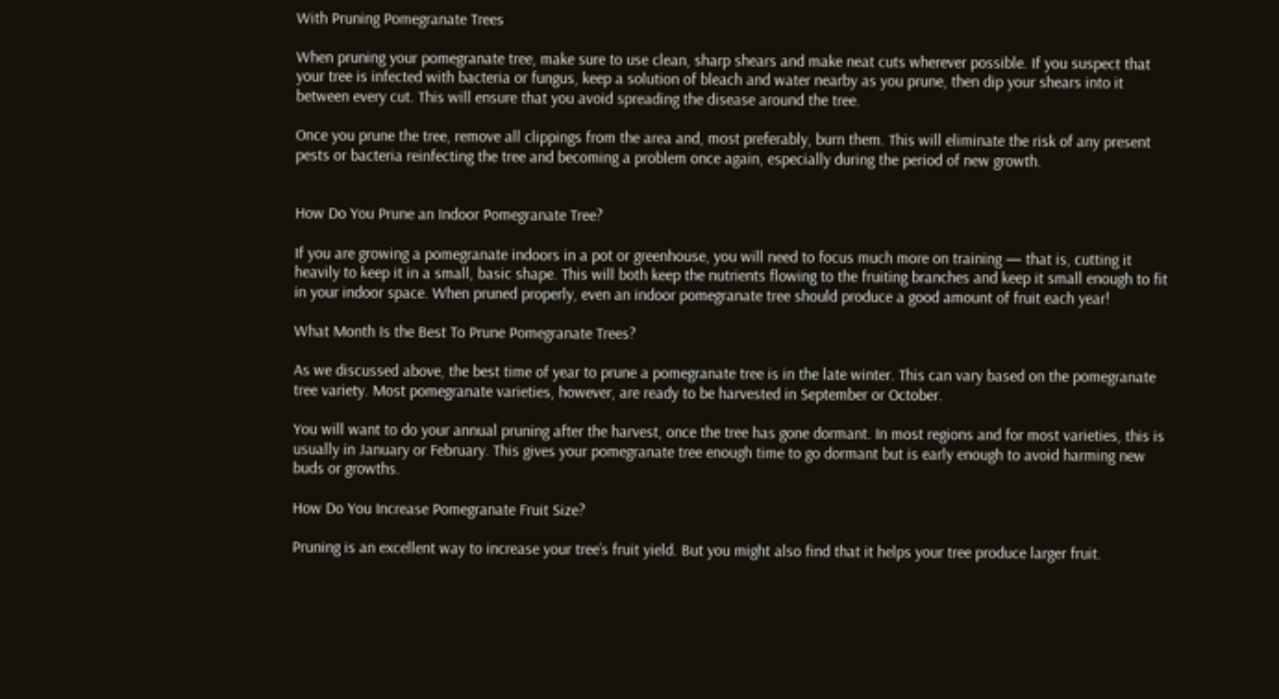With Pruning Pomegranate Trees

When pruning your pomegranate tree, make sure to use clean, sharp shears and make neat cuts wherever possible. If you suspect that your tree is infected with bacteria or fungus, keep a solution of bleach and water nearby as you prune, then dip your shears into it between every cut. This will ensure that you avoid spreading the disease around the tree.

Once you prune the tree, remove all clippings from the area and, most preferably, burn them. This will eliminate the risk of any present pests or bacteria reinfecting the tree and becoming a problem once again, especially during the period of new growth.


How Do You Prune an Indoor Pomegranate Tree?

If you are growing a pomegranate indoors in a pot or greenhouse, you will need to focus much more on training — that is, cutting it heavily to keep it in a small, basic shape. This will both keep the nutrients flowing to the fruiting branches and keep it small enough to fit in your indoor space. When pruned properly, even an indoor pomegranate tree should produce a good amount of fruit each year!

What Month Is the Best To Prune Pomegranate Trees?

As we discussed above, the best time of year to prune a pomegranate tree is in the late winter. This can vary based on the pomegranate tree variety. Most pomegranate varieties, however, are ready to be harvested in September or October.

You will want to do your annual pruning after the harvest, once the tree has gone dormant. In most regions and for most varieties, this is usually in January or February. This gives your pomegranate tree enough time to go dormant but is early enough to avoid harming new buds or growths.

How Do You Increase Pomegranate Fruit Size?

Pruning is an excellent way to increase your tree’s fruit yield. But you might also find that it helps your tree produce larger fruit.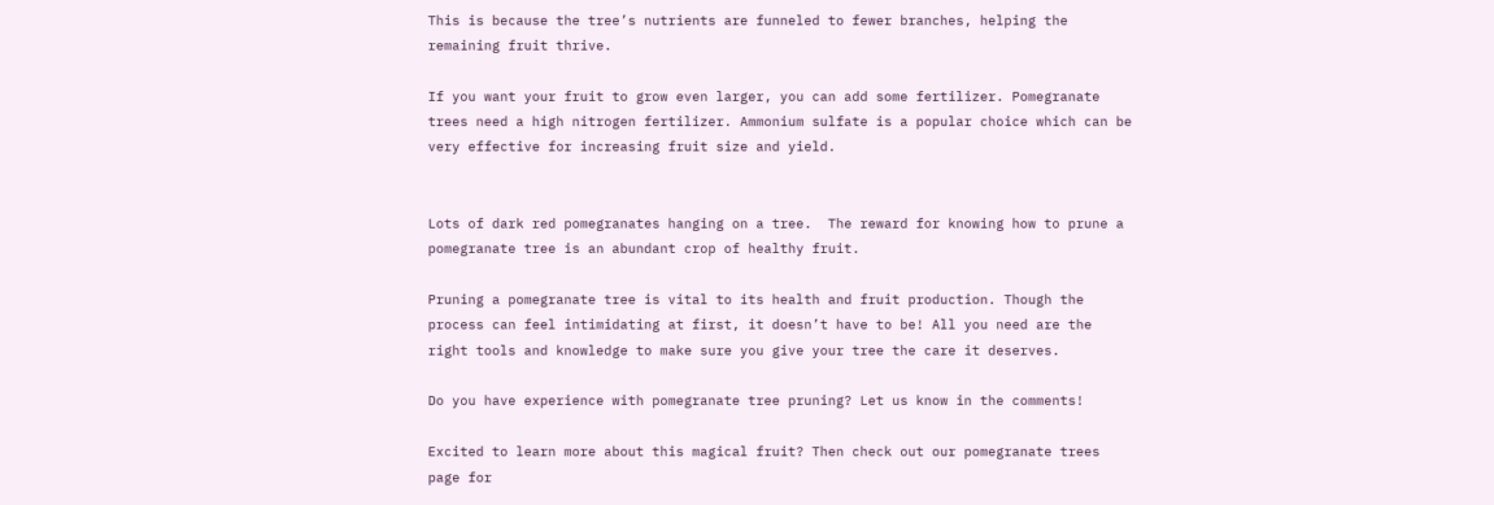This is because the tree’s nutrients are funneled to fewer branches, helping the remaining fruit thrive.

If you want your fruit to grow even larger, you can add some fertilizer. Pomegranate trees need a high nitrogen fertilizer. Ammonium sulfate is a popular choice which can be very effective for increasing fruit size and yield.


Lots of dark red pomegranates hanging on a tree.  The reward for knowing how to prune a pomegranate tree is an abundant crop of healthy fruit.

Pruning a pomegranate tree is vital to its health and fruit production. Though the process can feel intimidating at first, it doesn’t have to be! All you need are the right tools and knowledge to make sure you give your tree the care it deserves.

Do you have experience with pomegranate tree pruning? Let us know in the comments!

Excited to learn more about this magical fruit? Then check out our pomegranate trees page for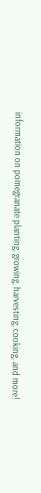information on pomegranate planting, growing, harvesting, cooking, and more!